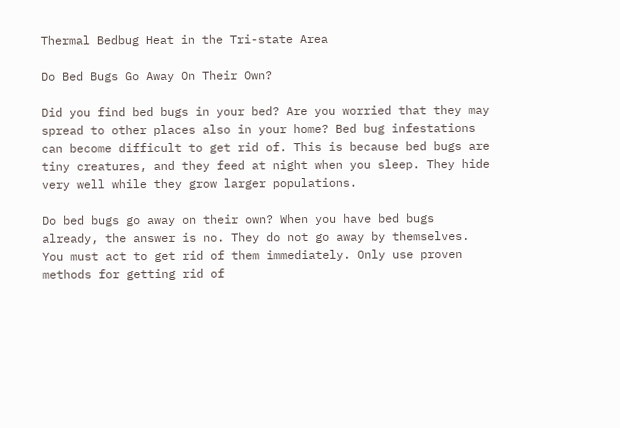Thermal Bedbug Heat in the Tri-state Area

Do Bed Bugs Go Away On Their Own?

Did you find bed bugs in your bed? Are you worried that they may spread to other places also in your home? Bed bug infestations can become difficult to get rid of. This is because bed bugs are tiny creatures, and they feed at night when you sleep. They hide very well while they grow larger populations.

Do bed bugs go away on their own? When you have bed bugs already, the answer is no. They do not go away by themselves. You must act to get rid of them immediately. Only use proven methods for getting rid of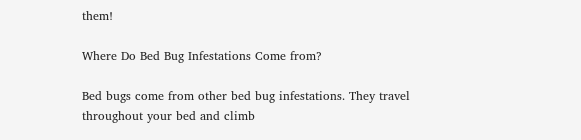them!

Where Do Bed Bug Infestations Come from?

Bed bugs come from other bed bug infestations. They travel throughout your bed and climb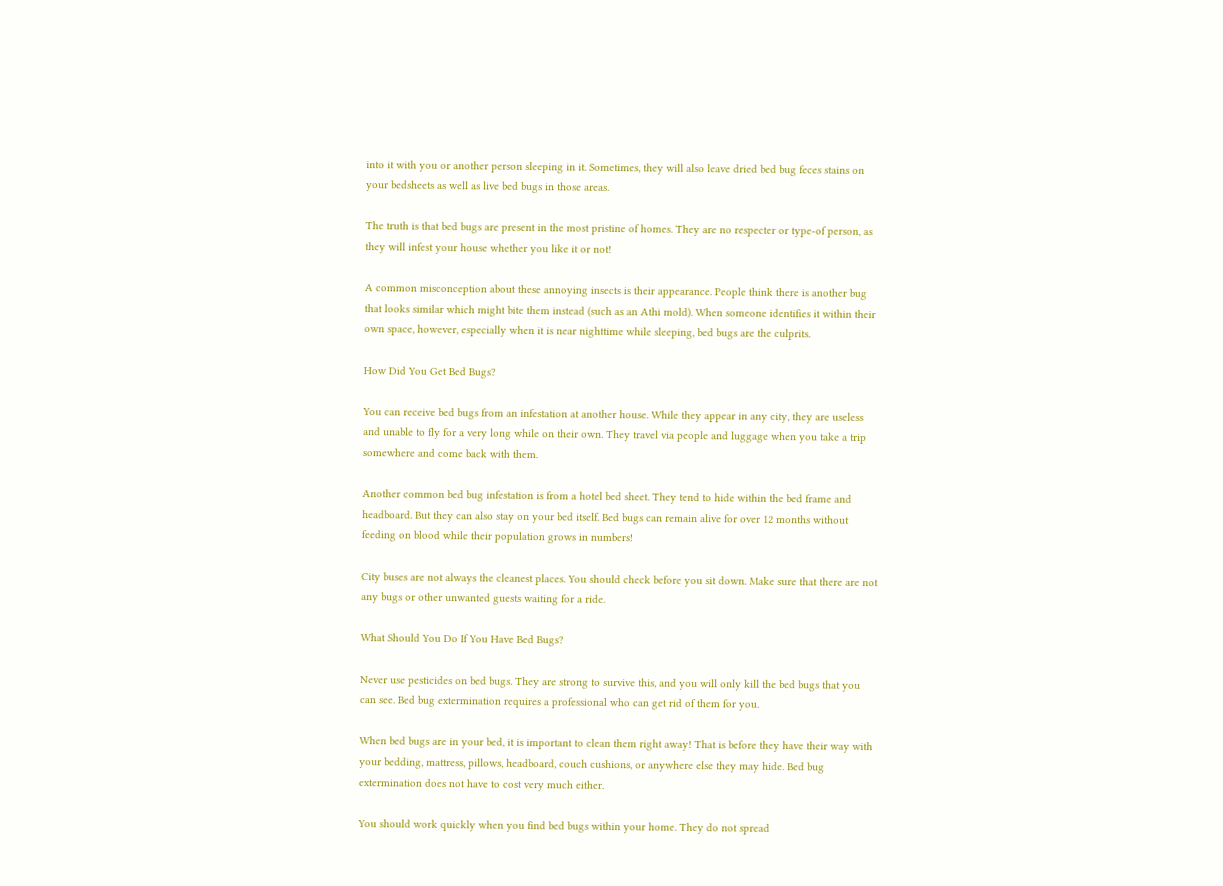into it with you or another person sleeping in it. Sometimes, they will also leave dried bed bug feces stains on your bedsheets as well as live bed bugs in those areas.

The truth is that bed bugs are present in the most pristine of homes. They are no respecter or type-of person, as they will infest your house whether you like it or not!

A common misconception about these annoying insects is their appearance. People think there is another bug that looks similar which might bite them instead (such as an Athi mold). When someone identifies it within their own space, however, especially when it is near nighttime while sleeping, bed bugs are the culprits.

How Did You Get Bed Bugs?

You can receive bed bugs from an infestation at another house. While they appear in any city, they are useless and unable to fly for a very long while on their own. They travel via people and luggage when you take a trip somewhere and come back with them.

Another common bed bug infestation is from a hotel bed sheet. They tend to hide within the bed frame and headboard. But they can also stay on your bed itself. Bed bugs can remain alive for over 12 months without feeding on blood while their population grows in numbers!

City buses are not always the cleanest places. You should check before you sit down. Make sure that there are not any bugs or other unwanted guests waiting for a ride.

What Should You Do If You Have Bed Bugs?

Never use pesticides on bed bugs. They are strong to survive this, and you will only kill the bed bugs that you can see. Bed bug extermination requires a professional who can get rid of them for you.

When bed bugs are in your bed, it is important to clean them right away! That is before they have their way with your bedding, mattress, pillows, headboard, couch cushions, or anywhere else they may hide. Bed bug extermination does not have to cost very much either.

You should work quickly when you find bed bugs within your home. They do not spread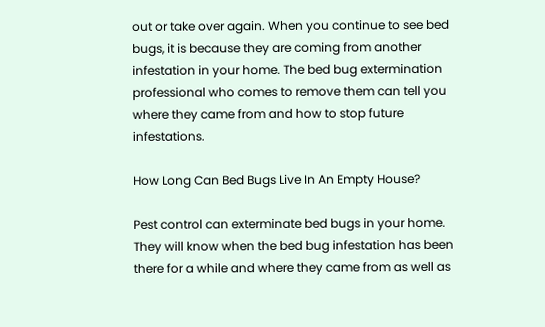out or take over again. When you continue to see bed bugs, it is because they are coming from another infestation in your home. The bed bug extermination professional who comes to remove them can tell you where they came from and how to stop future infestations.

How Long Can Bed Bugs Live In An Empty House?

Pest control can exterminate bed bugs in your home. They will know when the bed bug infestation has been there for a while and where they came from as well as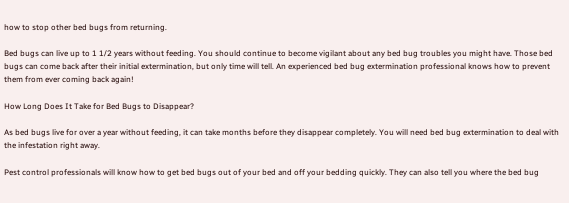how to stop other bed bugs from returning.

Bed bugs can live up to 1 1/2 years without feeding. You should continue to become vigilant about any bed bug troubles you might have. Those bed bugs can come back after their initial extermination, but only time will tell. An experienced bed bug extermination professional knows how to prevent them from ever coming back again!

How Long Does It Take for Bed Bugs to Disappear?

As bed bugs live for over a year without feeding, it can take months before they disappear completely. You will need bed bug extermination to deal with the infestation right away.

Pest control professionals will know how to get bed bugs out of your bed and off your bedding quickly. They can also tell you where the bed bug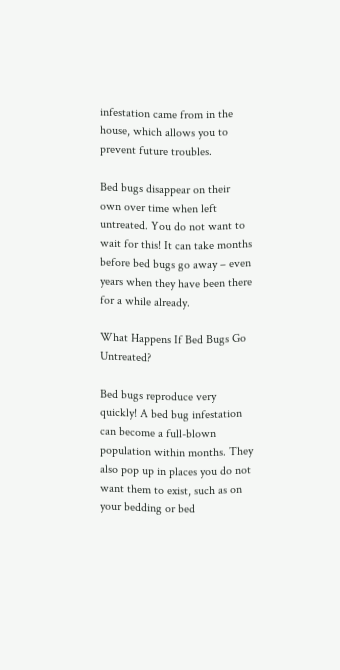infestation came from in the house, which allows you to prevent future troubles.

Bed bugs disappear on their own over time when left untreated. You do not want to wait for this! It can take months before bed bugs go away – even years when they have been there for a while already.

What Happens If Bed Bugs Go Untreated?

Bed bugs reproduce very quickly! A bed bug infestation can become a full-blown population within months. They also pop up in places you do not want them to exist, such as on your bedding or bed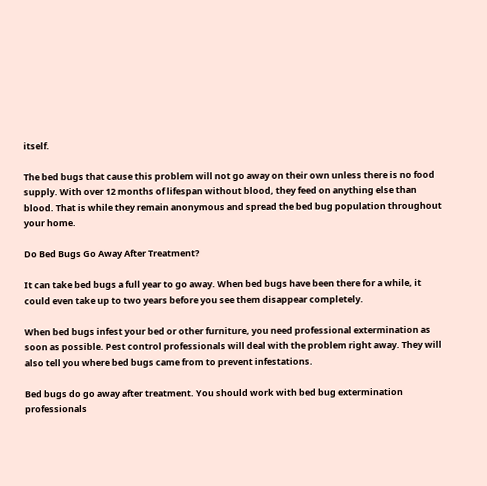itself.

The bed bugs that cause this problem will not go away on their own unless there is no food supply. With over 12 months of lifespan without blood, they feed on anything else than blood. That is while they remain anonymous and spread the bed bug population throughout your home.

Do Bed Bugs Go Away After Treatment?

It can take bed bugs a full year to go away. When bed bugs have been there for a while, it could even take up to two years before you see them disappear completely.

When bed bugs infest your bed or other furniture, you need professional extermination as soon as possible. Pest control professionals will deal with the problem right away. They will also tell you where bed bugs came from to prevent infestations.

Bed bugs do go away after treatment. You should work with bed bug extermination professionals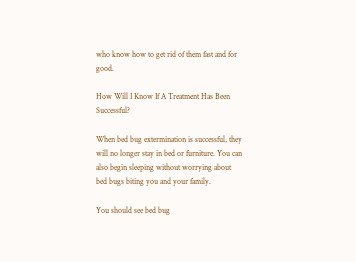who know how to get rid of them fast and for good.

How Will I Know If A Treatment Has Been Successful?

When bed bug extermination is successful, they will no longer stay in bed or furniture. You can also begin sleeping without worrying about bed bugs biting you and your family.

You should see bed bug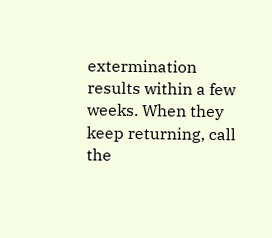extermination results within a few weeks. When they keep returning, call the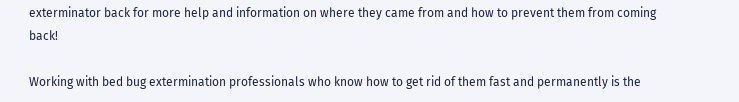exterminator back for more help and information on where they came from and how to prevent them from coming back!

Working with bed bug extermination professionals who know how to get rid of them fast and permanently is the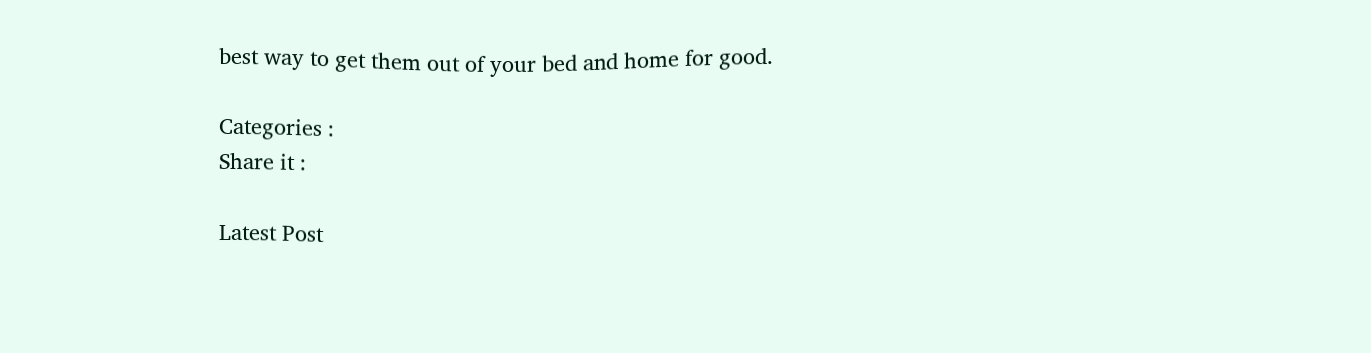best way to get them out of your bed and home for good.

Categories :
Share it :

Latest Post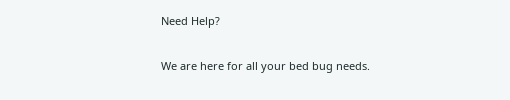Need Help?

We are here for all your bed bug needs.